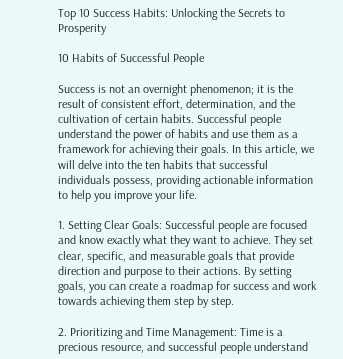Top 10 Success Habits: Unlocking the Secrets to Prosperity

10 Habits of Successful People

Success is not an overnight phenomenon; it is the result of consistent effort, determination, and the cultivation of certain habits. Successful people understand the power of habits and use them as a framework for achieving their goals. In this article, we will delve into the ten habits that successful individuals possess, providing actionable information to help you improve your life.

1. Setting Clear Goals: Successful people are focused and know exactly what they want to achieve. They set clear, specific, and measurable goals that provide direction and purpose to their actions. By setting goals, you can create a roadmap for success and work towards achieving them step by step.

2. Prioritizing and Time Management: Time is a precious resource, and successful people understand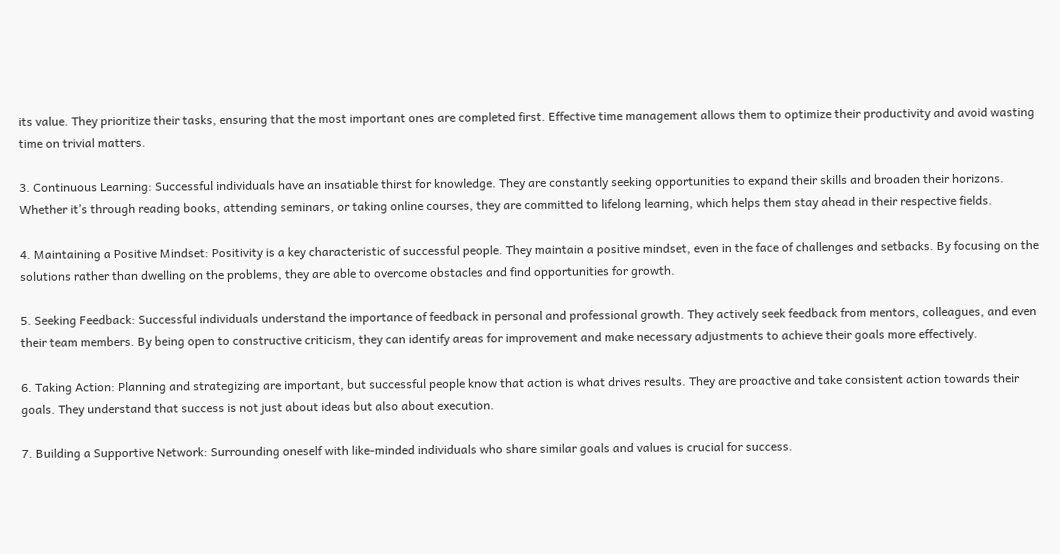its value. They prioritize their tasks, ensuring that the most important ones are completed first. Effective time management allows them to optimize their productivity and avoid wasting time on trivial matters.

3. Continuous Learning: Successful individuals have an insatiable thirst for knowledge. They are constantly seeking opportunities to expand their skills and broaden their horizons. Whether it’s through reading books, attending seminars, or taking online courses, they are committed to lifelong learning, which helps them stay ahead in their respective fields.

4. Maintaining a Positive Mindset: Positivity is a key characteristic of successful people. They maintain a positive mindset, even in the face of challenges and setbacks. By focusing on the solutions rather than dwelling on the problems, they are able to overcome obstacles and find opportunities for growth.

5. Seeking Feedback: Successful individuals understand the importance of feedback in personal and professional growth. They actively seek feedback from mentors, colleagues, and even their team members. By being open to constructive criticism, they can identify areas for improvement and make necessary adjustments to achieve their goals more effectively.

6. Taking Action: Planning and strategizing are important, but successful people know that action is what drives results. They are proactive and take consistent action towards their goals. They understand that success is not just about ideas but also about execution.

7. Building a Supportive Network: Surrounding oneself with like-minded individuals who share similar goals and values is crucial for success.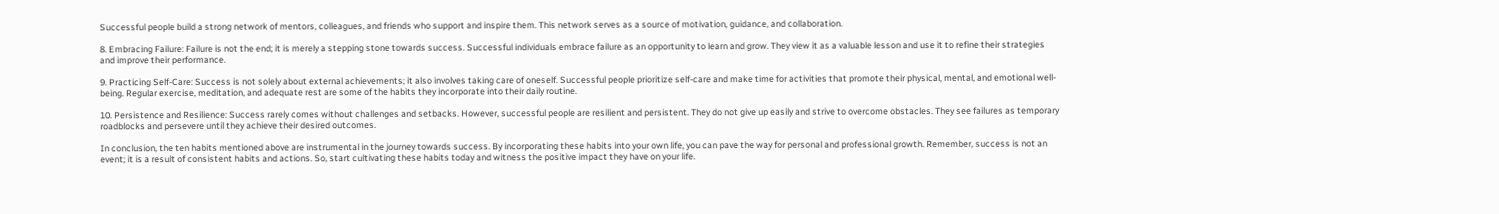Successful people build a strong network of mentors, colleagues, and friends who support and inspire them. This network serves as a source of motivation, guidance, and collaboration.

8. Embracing Failure: Failure is not the end; it is merely a stepping stone towards success. Successful individuals embrace failure as an opportunity to learn and grow. They view it as a valuable lesson and use it to refine their strategies and improve their performance.

9. Practicing Self-Care: Success is not solely about external achievements; it also involves taking care of oneself. Successful people prioritize self-care and make time for activities that promote their physical, mental, and emotional well-being. Regular exercise, meditation, and adequate rest are some of the habits they incorporate into their daily routine.

10. Persistence and Resilience: Success rarely comes without challenges and setbacks. However, successful people are resilient and persistent. They do not give up easily and strive to overcome obstacles. They see failures as temporary roadblocks and persevere until they achieve their desired outcomes.

In conclusion, the ten habits mentioned above are instrumental in the journey towards success. By incorporating these habits into your own life, you can pave the way for personal and professional growth. Remember, success is not an event; it is a result of consistent habits and actions. So, start cultivating these habits today and witness the positive impact they have on your life.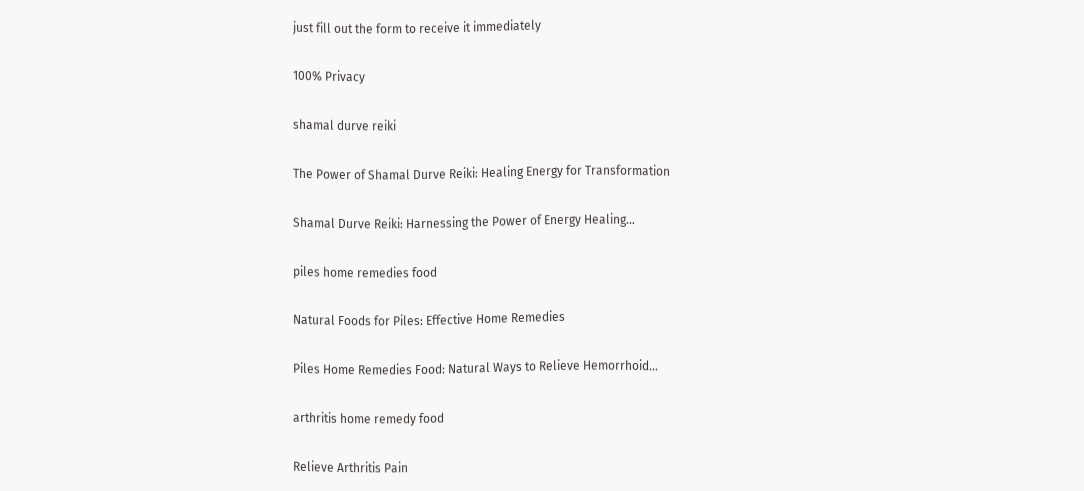just fill out the form to receive it immediately

100% Privacy

shamal durve reiki

The Power of Shamal Durve Reiki: Healing Energy for Transformation

Shamal Durve Reiki: Harnessing the Power of Energy Healing...

piles home remedies food

Natural Foods for Piles: Effective Home Remedies

Piles Home Remedies Food: Natural Ways to Relieve Hemorrhoid...

arthritis home remedy food

Relieve Arthritis Pain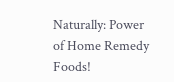Naturally: Power of Home Remedy Foods!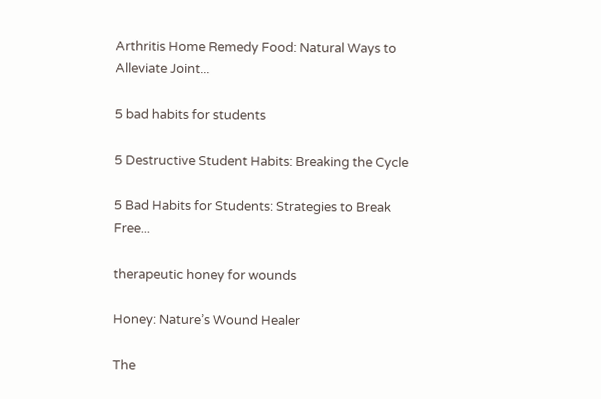Arthritis Home Remedy Food: Natural Ways to Alleviate Joint...

5 bad habits for students

5 Destructive Student Habits: Breaking the Cycle

5 Bad Habits for Students: Strategies to Break Free...

therapeutic honey for wounds

Honey: Nature’s Wound Healer

The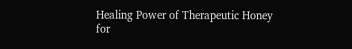Healing Power of Therapeutic Honey for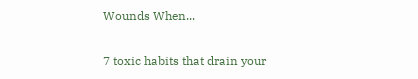Wounds When...

7 toxic habits that drain your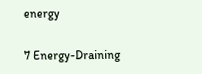energy

7 Energy-Draining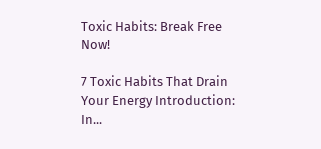Toxic Habits: Break Free Now!

7 Toxic Habits That Drain Your Energy Introduction: In...